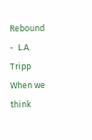Rebound -  L.A. Tripp
When we think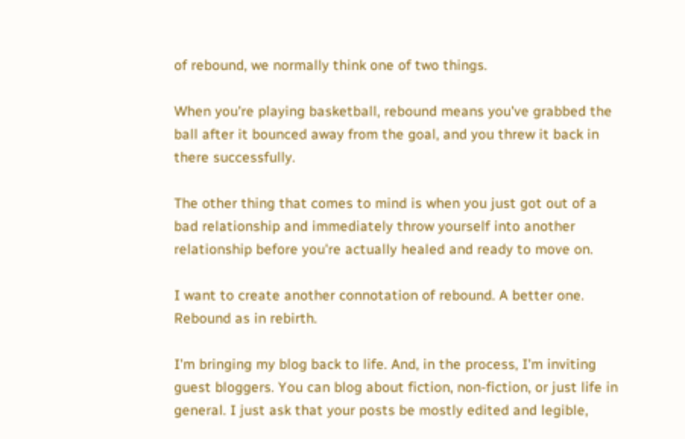of rebound, we normally think one of two things.

When you're playing basketball, rebound means you've grabbed the ball after it bounced away from the goal, and you threw it back in there successfully.

The other thing that comes to mind is when you just got out of a bad relationship and immediately throw yourself into another relationship before you're actually healed and ready to move on.

I want to create another connotation of rebound. A better one. Rebound as in rebirth.

I'm bringing my blog back to life. And, in the process, I'm inviting guest bloggers. You can blog about fiction, non-fiction, or just life in general. I just ask that your posts be mostly edited and legible,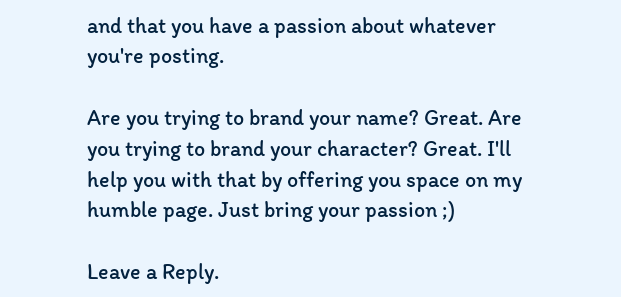and that you have a passion about whatever you're posting.

Are you trying to brand your name? Great. Are you trying to brand your character? Great. I'll help you with that by offering you space on my humble page. Just bring your passion ;)

Leave a Reply.